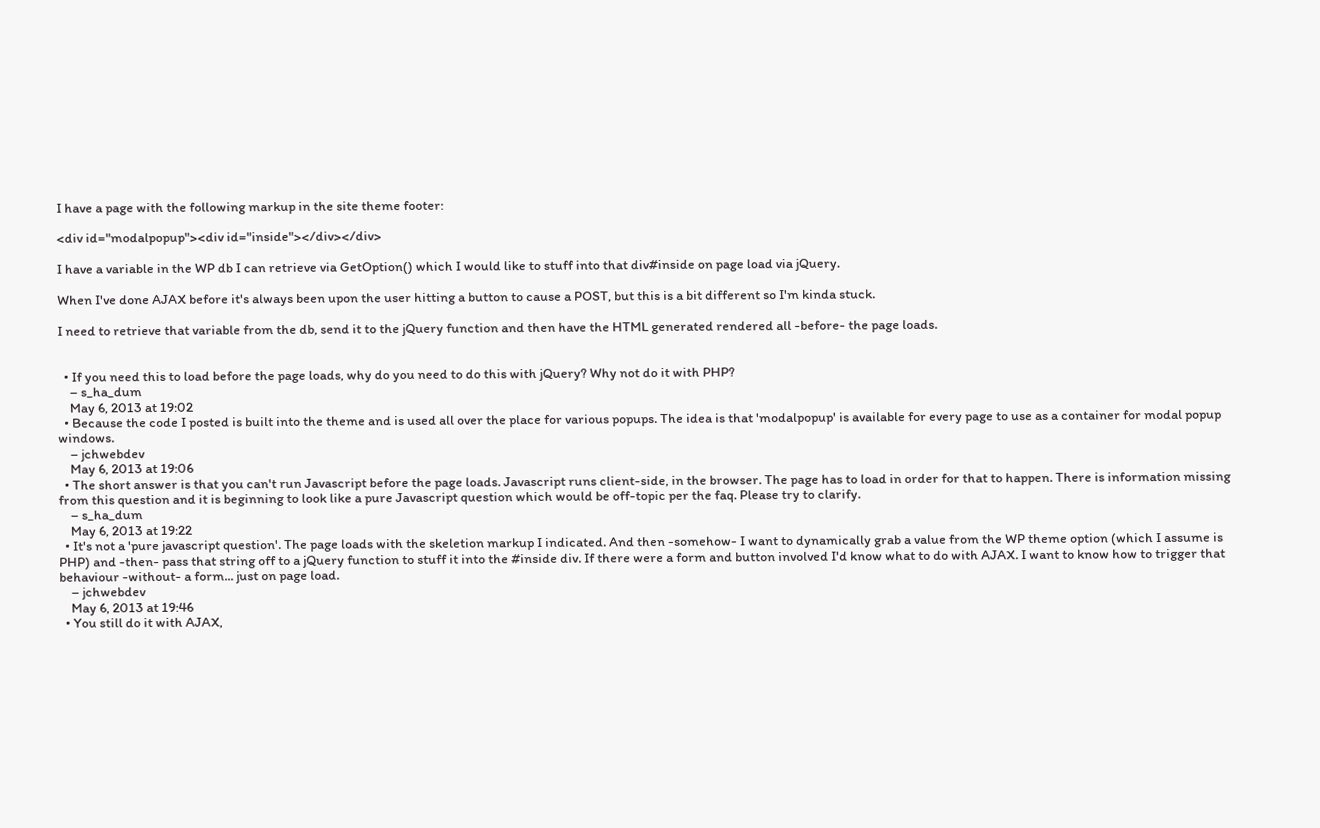I have a page with the following markup in the site theme footer:

<div id="modalpopup"><div id="inside"></div></div>

I have a variable in the WP db I can retrieve via GetOption() which I would like to stuff into that div#inside on page load via jQuery.

When I've done AJAX before it's always been upon the user hitting a button to cause a POST, but this is a bit different so I'm kinda stuck.

I need to retrieve that variable from the db, send it to the jQuery function and then have the HTML generated rendered all -before- the page loads.


  • If you need this to load before the page loads, why do you need to do this with jQuery? Why not do it with PHP?
    – s_ha_dum
    May 6, 2013 at 19:02
  • Because the code I posted is built into the theme and is used all over the place for various popups. The idea is that 'modalpopup' is available for every page to use as a container for modal popup windows.
    – jchwebdev
    May 6, 2013 at 19:06
  • The short answer is that you can't run Javascript before the page loads. Javascript runs client-side, in the browser. The page has to load in order for that to happen. There is information missing from this question and it is beginning to look like a pure Javascript question which would be off-topic per the faq. Please try to clarify.
    – s_ha_dum
    May 6, 2013 at 19:22
  • It's not a 'pure javascript question'. The page loads with the skeletion markup I indicated. And then -somehow- I want to dynamically grab a value from the WP theme option (which I assume is PHP) and -then- pass that string off to a jQuery function to stuff it into the #inside div. If there were a form and button involved I'd know what to do with AJAX. I want to know how to trigger that behaviour -without- a form... just on page load.
    – jchwebdev
    May 6, 2013 at 19:46
  • You still do it with AJAX,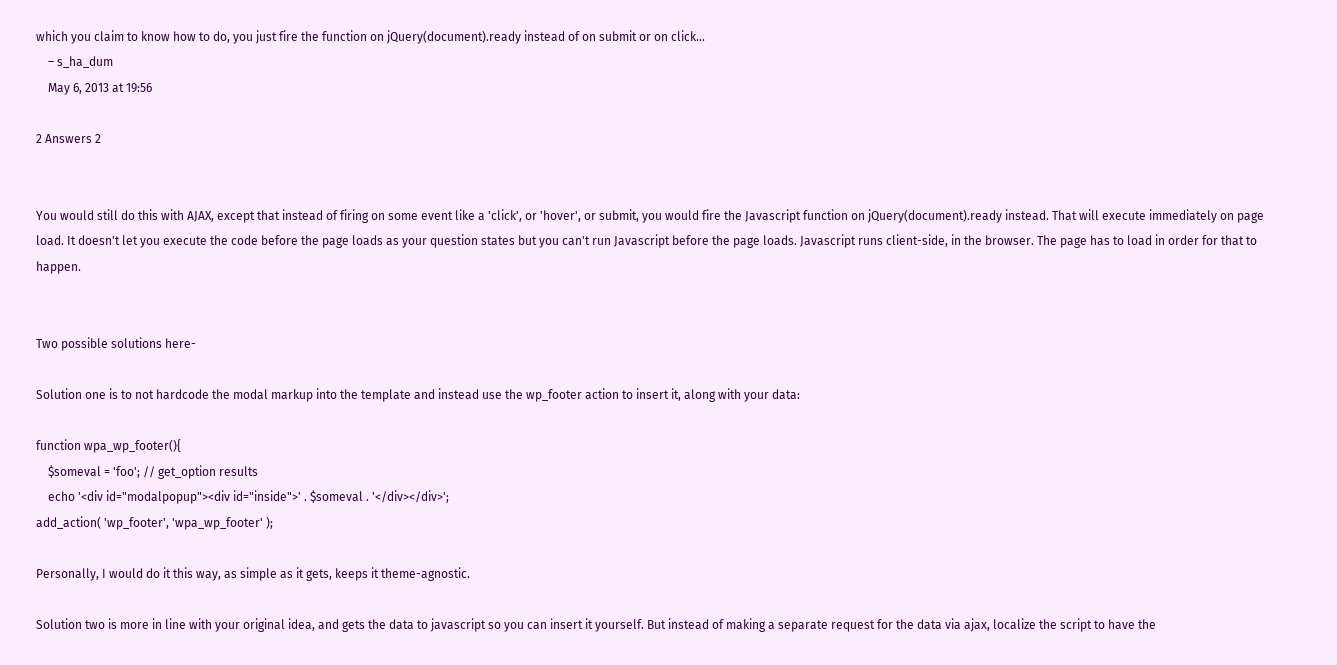which you claim to know how to do, you just fire the function on jQuery(document).ready instead of on submit or on click...
    – s_ha_dum
    May 6, 2013 at 19:56

2 Answers 2


You would still do this with AJAX, except that instead of firing on some event like a 'click', or 'hover', or submit, you would fire the Javascript function on jQuery(document).ready instead. That will execute immediately on page load. It doesn't let you execute the code before the page loads as your question states but you can't run Javascript before the page loads. Javascript runs client-side, in the browser. The page has to load in order for that to happen.


Two possible solutions here-

Solution one is to not hardcode the modal markup into the template and instead use the wp_footer action to insert it, along with your data:

function wpa_wp_footer(){
    $someval = 'foo'; // get_option results
    echo '<div id="modalpopup"><div id="inside">' . $someval . '</div></div>';
add_action( 'wp_footer', 'wpa_wp_footer' );

Personally, I would do it this way, as simple as it gets, keeps it theme-agnostic.

Solution two is more in line with your original idea, and gets the data to javascript so you can insert it yourself. But instead of making a separate request for the data via ajax, localize the script to have the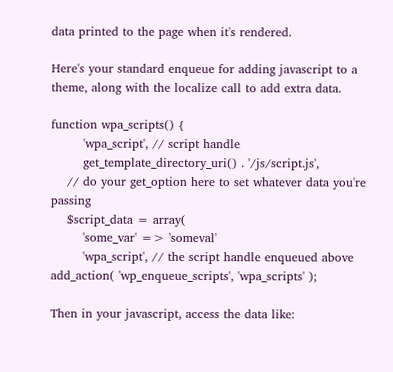data printed to the page when it's rendered.

Here's your standard enqueue for adding javascript to a theme, along with the localize call to add extra data.

function wpa_scripts() {
        'wpa_script', // script handle
        get_template_directory_uri() . '/js/script.js',
    // do your get_option here to set whatever data you're passing
    $script_data = array(
        'some_var' => 'someval'
        'wpa_script', // the script handle enqueued above
add_action( 'wp_enqueue_scripts', 'wpa_scripts' );

Then in your javascript, access the data like: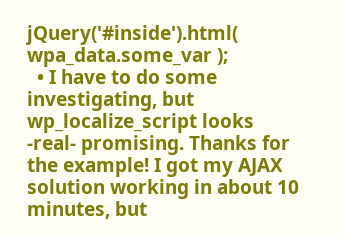jQuery('#inside').html( wpa_data.some_var );
  • I have to do some investigating, but wp_localize_script looks -real- promising. Thanks for the example! I got my AJAX solution working in about 10 minutes, but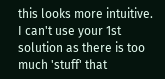this looks more intuitive. I can't use your 1st solution as there is too much 'stuff' that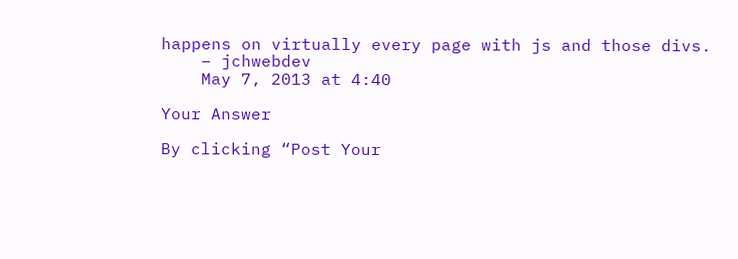happens on virtually every page with js and those divs.
    – jchwebdev
    May 7, 2013 at 4:40

Your Answer

By clicking “Post Your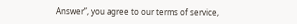Answer”, you agree to our terms of service,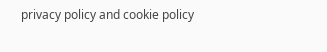privacy policy and cookie policy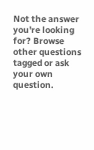Not the answer you're looking for? Browse other questions tagged or ask your own question.